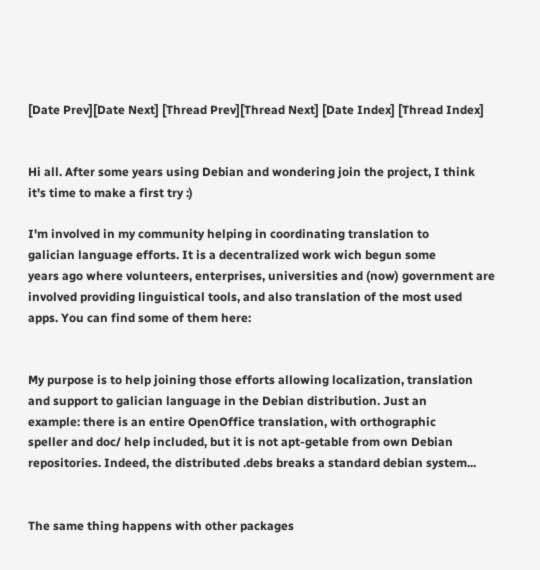[Date Prev][Date Next] [Thread Prev][Thread Next] [Date Index] [Thread Index]


Hi all. After some years using Debian and wondering join the project, I think
it's time to make a first try :)

I'm involved in my community helping in coordinating translation to
galician language efforts. It is a decentralized work wich begun some
years ago where volunteers, enterprises, universities and (now) government are
involved providing linguistical tools, and also translation of the most used
apps. You can find some of them here:


My purpose is to help joining those efforts allowing localization, translation
and support to galician language in the Debian distribution. Just an
example: there is an entire OpenOffice translation, with orthographic
speller and doc/ help included, but it is not apt-getable from own Debian
repositories. Indeed, the distributed .debs breaks a standard debian system...


The same thing happens with other packages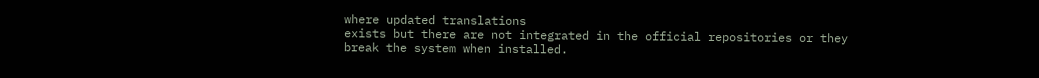where updated translations
exists but there are not integrated in the official repositories or they
break the system when installed.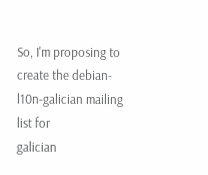So, I'm proposing to create the debian-l10n-galician mailing list for
galician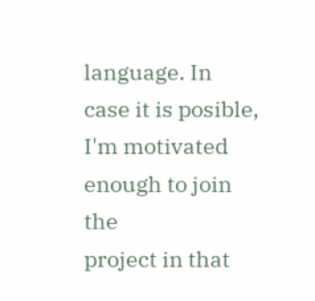language. In case it is posible, I'm motivated enough to join the
project in that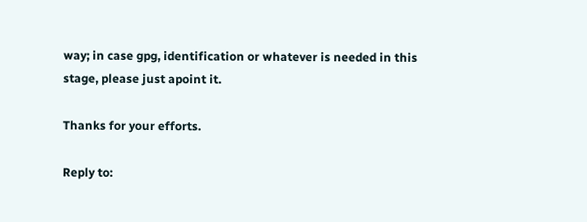way; in case gpg, identification or whatever is needed in this
stage, please just apoint it.

Thanks for your efforts.

Reply to: